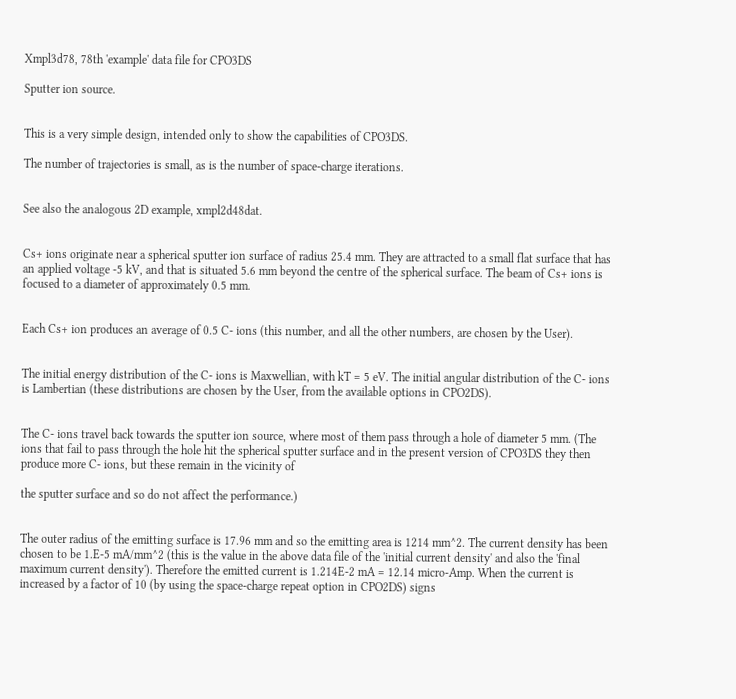Xmpl3d78, 78th 'example' data file for CPO3DS

Sputter ion source.


This is a very simple design, intended only to show the capabilities of CPO3DS.

The number of trajectories is small, as is the number of space-charge iterations.


See also the analogous 2D example, xmpl2d48dat.


Cs+ ions originate near a spherical sputter ion surface of radius 25.4 mm. They are attracted to a small flat surface that has an applied voltage -5 kV, and that is situated 5.6 mm beyond the centre of the spherical surface. The beam of Cs+ ions is focused to a diameter of approximately 0.5 mm.


Each Cs+ ion produces an average of 0.5 C- ions (this number, and all the other numbers, are chosen by the User).


The initial energy distribution of the C- ions is Maxwellian, with kT = 5 eV. The initial angular distribution of the C- ions is Lambertian (these distributions are chosen by the User, from the available options in CPO2DS).


The C- ions travel back towards the sputter ion source, where most of them pass through a hole of diameter 5 mm. (The ions that fail to pass through the hole hit the spherical sputter surface and in the present version of CPO3DS they then produce more C- ions, but these remain in the vicinity of

the sputter surface and so do not affect the performance.)


The outer radius of the emitting surface is 17.96 mm and so the emitting area is 1214 mm^2. The current density has been chosen to be 1.E-5 mA/mm^2 (this is the value in the above data file of the 'initial current density' and also the 'final maximum current density'). Therefore the emitted current is 1.214E-2 mA = 12.14 micro-Amp. When the current is increased by a factor of 10 (by using the space-charge repeat option in CPO2DS) signs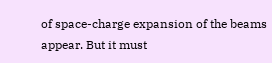of space-charge expansion of the beams appear. But it must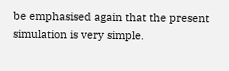be emphasised again that the present simulation is very simple.